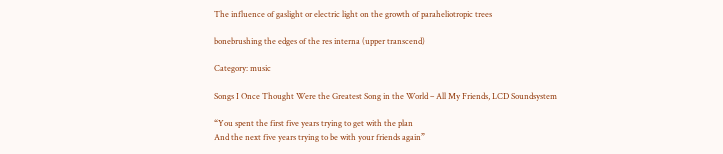The influence of gaslight or electric light on the growth of paraheliotropic trees

bonebrushing the edges of the res interna (upper transcend)

Category: music

Songs I Once Thought Were the Greatest Song in the World – All My Friends, LCD Soundsystem

“You spent the first five years trying to get with the plan
And the next five years trying to be with your friends again”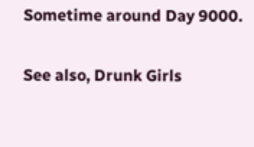Sometime around Day 9000.

See also, Drunk Girls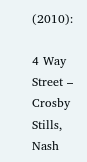(2010):

4 Way Street – Crosby Stills, Nash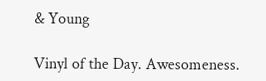& Young

Vinyl of the Day. Awesomeness.